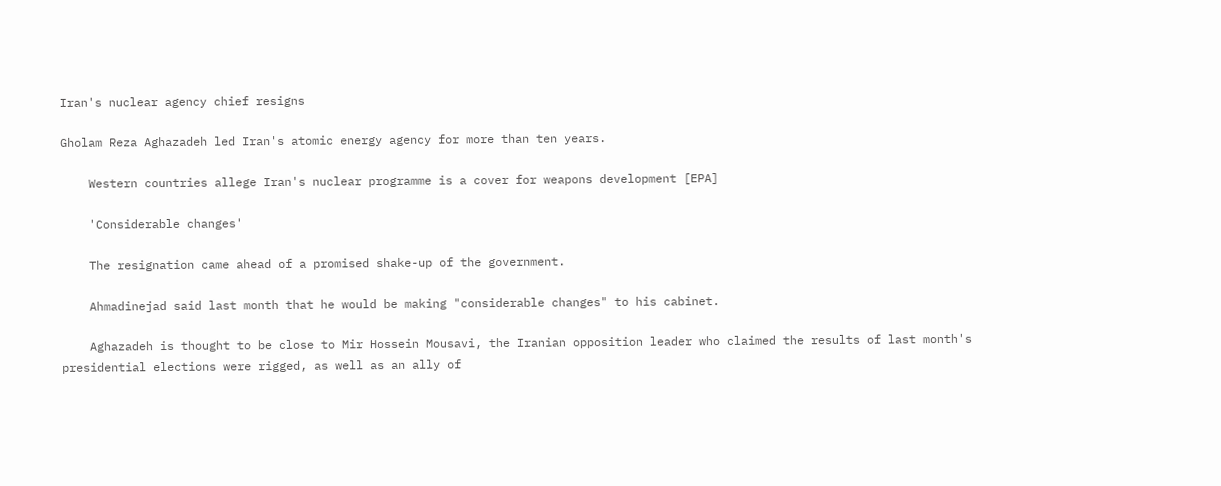Iran's nuclear agency chief resigns

Gholam Reza Aghazadeh led Iran's atomic energy agency for more than ten years.

    Western countries allege Iran's nuclear programme is a cover for weapons development [EPA]

    'Considerable changes'

    The resignation came ahead of a promised shake-up of the government.

    Ahmadinejad said last month that he would be making "considerable changes" to his cabinet.

    Aghazadeh is thought to be close to Mir Hossein Mousavi, the Iranian opposition leader who claimed the results of last month's presidential elections were rigged, as well as an ally of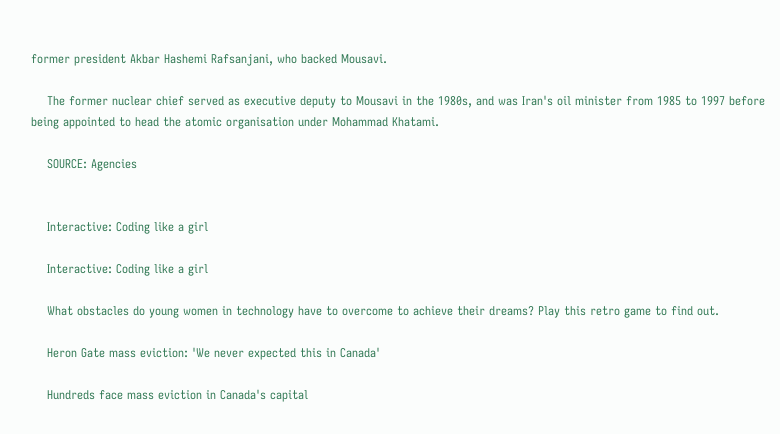former president Akbar Hashemi Rafsanjani, who backed Mousavi.

    The former nuclear chief served as executive deputy to Mousavi in the 1980s, and was Iran's oil minister from 1985 to 1997 before being appointed to head the atomic organisation under Mohammad Khatami.

    SOURCE: Agencies


    Interactive: Coding like a girl

    Interactive: Coding like a girl

    What obstacles do young women in technology have to overcome to achieve their dreams? Play this retro game to find out.

    Heron Gate mass eviction: 'We never expected this in Canada'

    Hundreds face mass eviction in Canada's capital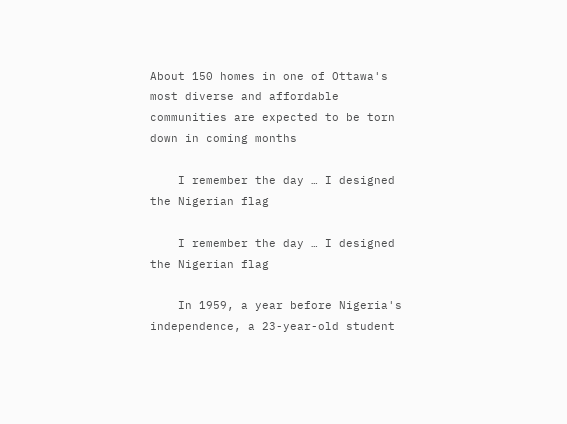About 150 homes in one of Ottawa's most diverse and affordable communities are expected to be torn down in coming months

    I remember the day … I designed the Nigerian flag

    I remember the day … I designed the Nigerian flag

    In 1959, a year before Nigeria's independence, a 23-year-old student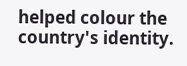helped colour the country's identity.